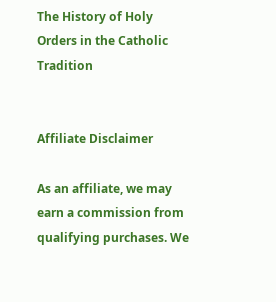The History of Holy Orders in the Catholic Tradition


Affiliate Disclaimer

As an affiliate, we may earn a commission from qualifying purchases. We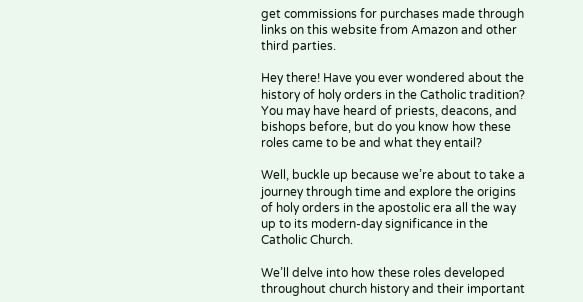get commissions for purchases made through links on this website from Amazon and other third parties.

Hey there! Have you ever wondered about the history of holy orders in the Catholic tradition? You may have heard of priests, deacons, and bishops before, but do you know how these roles came to be and what they entail?

Well, buckle up because we’re about to take a journey through time and explore the origins of holy orders in the apostolic era all the way up to its modern-day significance in the Catholic Church.

We’ll delve into how these roles developed throughout church history and their important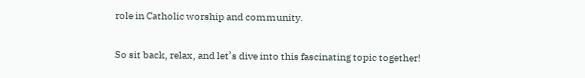role in Catholic worship and community.

So sit back, relax, and let’s dive into this fascinating topic together!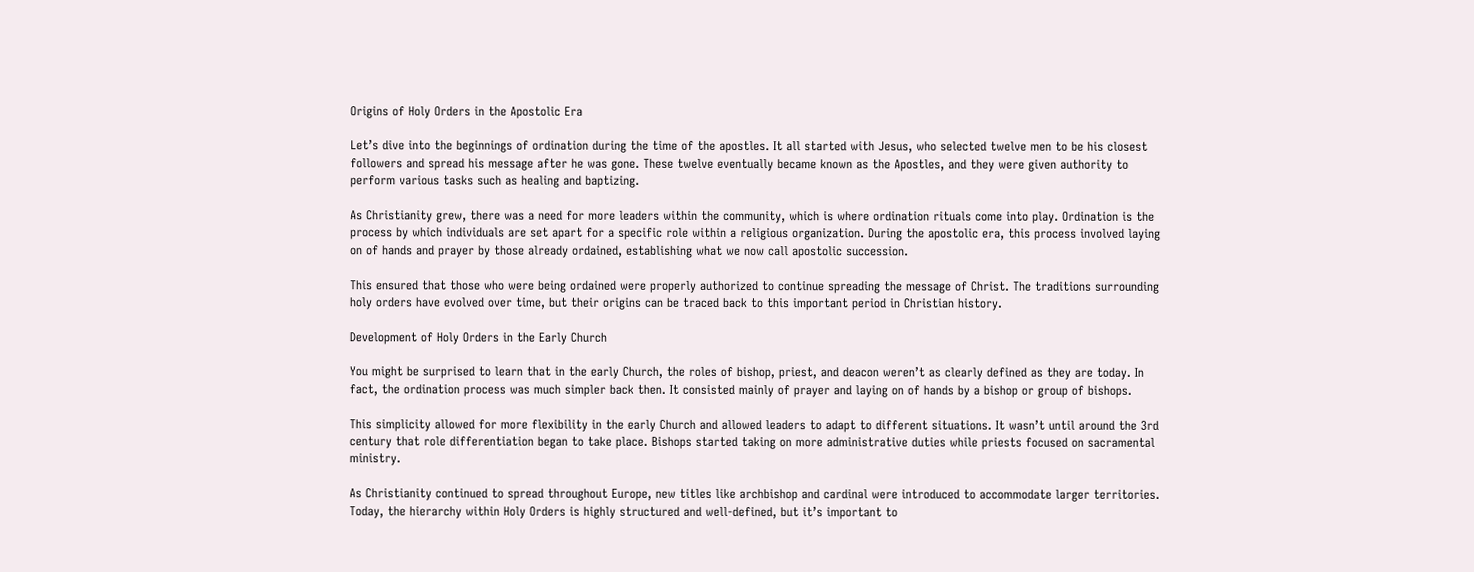Origins of Holy Orders in the Apostolic Era

Let’s dive into the beginnings of ordination during the time of the apostles. It all started with Jesus, who selected twelve men to be his closest followers and spread his message after he was gone. These twelve eventually became known as the Apostles, and they were given authority to perform various tasks such as healing and baptizing.

As Christianity grew, there was a need for more leaders within the community, which is where ordination rituals come into play. Ordination is the process by which individuals are set apart for a specific role within a religious organization. During the apostolic era, this process involved laying on of hands and prayer by those already ordained, establishing what we now call apostolic succession.

This ensured that those who were being ordained were properly authorized to continue spreading the message of Christ. The traditions surrounding holy orders have evolved over time, but their origins can be traced back to this important period in Christian history.

Development of Holy Orders in the Early Church

You might be surprised to learn that in the early Church, the roles of bishop, priest, and deacon weren’t as clearly defined as they are today. In fact, the ordination process was much simpler back then. It consisted mainly of prayer and laying on of hands by a bishop or group of bishops.

This simplicity allowed for more flexibility in the early Church and allowed leaders to adapt to different situations. It wasn’t until around the 3rd century that role differentiation began to take place. Bishops started taking on more administrative duties while priests focused on sacramental ministry.

As Christianity continued to spread throughout Europe, new titles like archbishop and cardinal were introduced to accommodate larger territories. Today, the hierarchy within Holy Orders is highly structured and well-defined, but it’s important to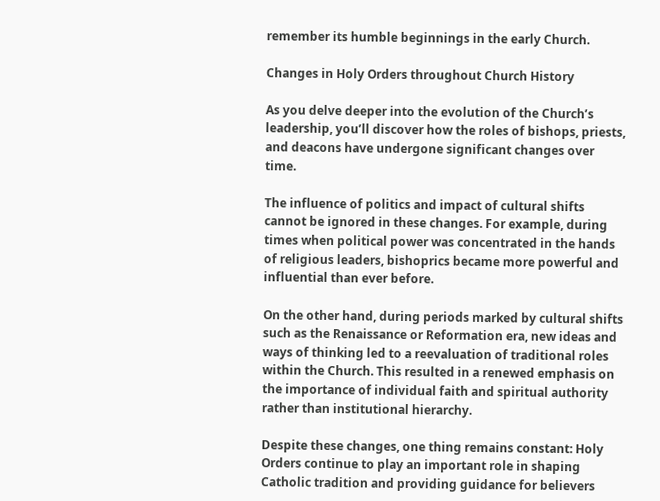remember its humble beginnings in the early Church.

Changes in Holy Orders throughout Church History

As you delve deeper into the evolution of the Church’s leadership, you’ll discover how the roles of bishops, priests, and deacons have undergone significant changes over time.

The influence of politics and impact of cultural shifts cannot be ignored in these changes. For example, during times when political power was concentrated in the hands of religious leaders, bishoprics became more powerful and influential than ever before.

On the other hand, during periods marked by cultural shifts such as the Renaissance or Reformation era, new ideas and ways of thinking led to a reevaluation of traditional roles within the Church. This resulted in a renewed emphasis on the importance of individual faith and spiritual authority rather than institutional hierarchy.

Despite these changes, one thing remains constant: Holy Orders continue to play an important role in shaping Catholic tradition and providing guidance for believers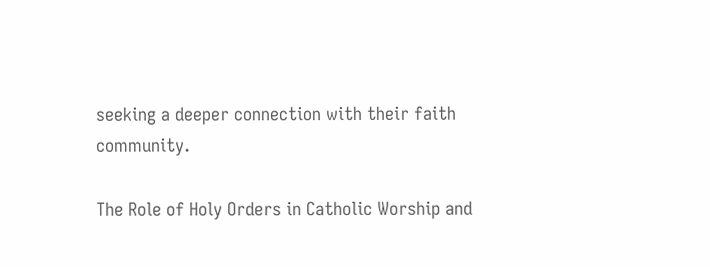seeking a deeper connection with their faith community.

The Role of Holy Orders in Catholic Worship and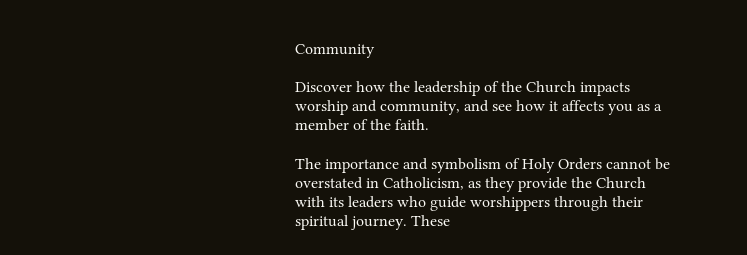Community

Discover how the leadership of the Church impacts worship and community, and see how it affects you as a member of the faith.

The importance and symbolism of Holy Orders cannot be overstated in Catholicism, as they provide the Church with its leaders who guide worshippers through their spiritual journey. These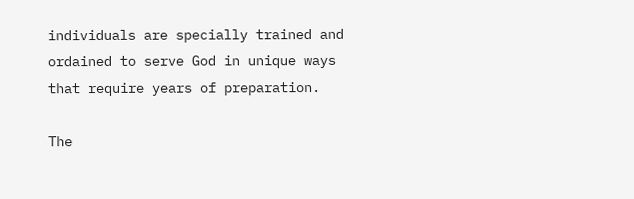individuals are specially trained and ordained to serve God in unique ways that require years of preparation.

The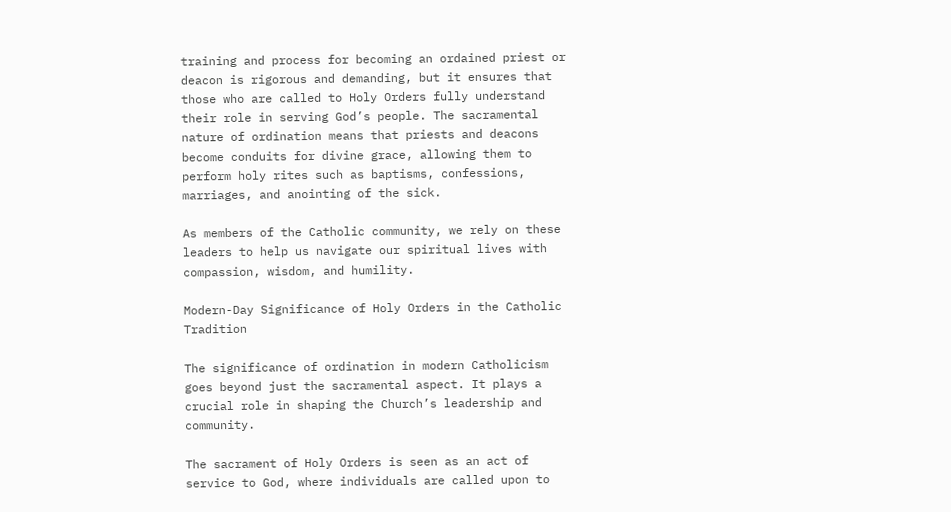training and process for becoming an ordained priest or deacon is rigorous and demanding, but it ensures that those who are called to Holy Orders fully understand their role in serving God’s people. The sacramental nature of ordination means that priests and deacons become conduits for divine grace, allowing them to perform holy rites such as baptisms, confessions, marriages, and anointing of the sick.

As members of the Catholic community, we rely on these leaders to help us navigate our spiritual lives with compassion, wisdom, and humility.

Modern-Day Significance of Holy Orders in the Catholic Tradition

The significance of ordination in modern Catholicism goes beyond just the sacramental aspect. It plays a crucial role in shaping the Church’s leadership and community.

The sacrament of Holy Orders is seen as an act of service to God, where individuals are called upon to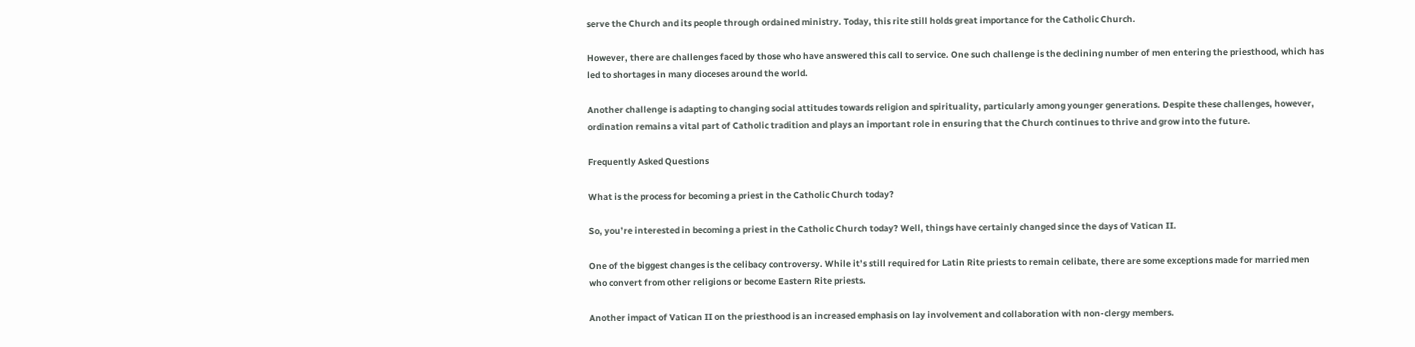serve the Church and its people through ordained ministry. Today, this rite still holds great importance for the Catholic Church.

However, there are challenges faced by those who have answered this call to service. One such challenge is the declining number of men entering the priesthood, which has led to shortages in many dioceses around the world.

Another challenge is adapting to changing social attitudes towards religion and spirituality, particularly among younger generations. Despite these challenges, however, ordination remains a vital part of Catholic tradition and plays an important role in ensuring that the Church continues to thrive and grow into the future.

Frequently Asked Questions

What is the process for becoming a priest in the Catholic Church today?

So, you’re interested in becoming a priest in the Catholic Church today? Well, things have certainly changed since the days of Vatican II.

One of the biggest changes is the celibacy controversy. While it’s still required for Latin Rite priests to remain celibate, there are some exceptions made for married men who convert from other religions or become Eastern Rite priests.

Another impact of Vatican II on the priesthood is an increased emphasis on lay involvement and collaboration with non-clergy members.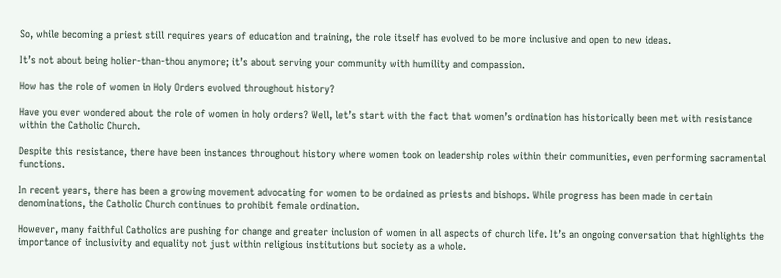So, while becoming a priest still requires years of education and training, the role itself has evolved to be more inclusive and open to new ideas.

It’s not about being holier-than-thou anymore; it’s about serving your community with humility and compassion.

How has the role of women in Holy Orders evolved throughout history?

Have you ever wondered about the role of women in holy orders? Well, let’s start with the fact that women’s ordination has historically been met with resistance within the Catholic Church.

Despite this resistance, there have been instances throughout history where women took on leadership roles within their communities, even performing sacramental functions.

In recent years, there has been a growing movement advocating for women to be ordained as priests and bishops. While progress has been made in certain denominations, the Catholic Church continues to prohibit female ordination.

However, many faithful Catholics are pushing for change and greater inclusion of women in all aspects of church life. It’s an ongoing conversation that highlights the importance of inclusivity and equality not just within religious institutions but society as a whole.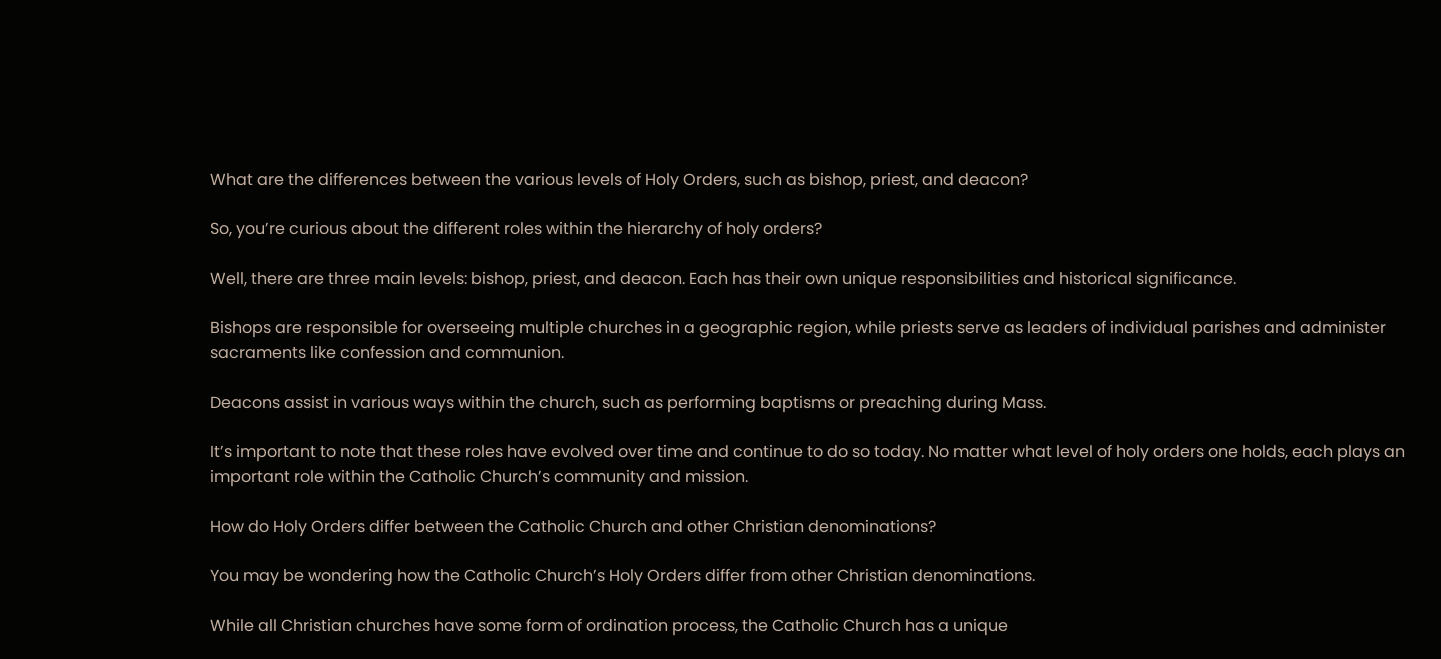What are the differences between the various levels of Holy Orders, such as bishop, priest, and deacon?

So, you’re curious about the different roles within the hierarchy of holy orders?

Well, there are three main levels: bishop, priest, and deacon. Each has their own unique responsibilities and historical significance.

Bishops are responsible for overseeing multiple churches in a geographic region, while priests serve as leaders of individual parishes and administer sacraments like confession and communion.

Deacons assist in various ways within the church, such as performing baptisms or preaching during Mass.

It’s important to note that these roles have evolved over time and continue to do so today. No matter what level of holy orders one holds, each plays an important role within the Catholic Church’s community and mission.

How do Holy Orders differ between the Catholic Church and other Christian denominations?

You may be wondering how the Catholic Church’s Holy Orders differ from other Christian denominations.

While all Christian churches have some form of ordination process, the Catholic Church has a unique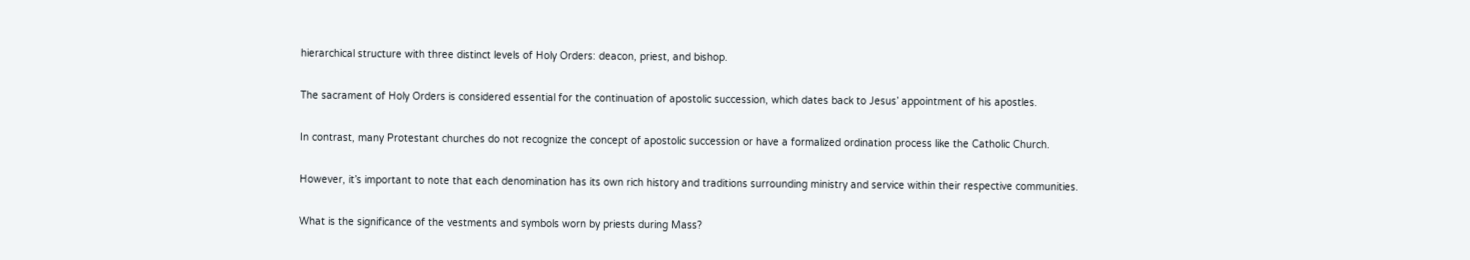hierarchical structure with three distinct levels of Holy Orders: deacon, priest, and bishop.

The sacrament of Holy Orders is considered essential for the continuation of apostolic succession, which dates back to Jesus’ appointment of his apostles.

In contrast, many Protestant churches do not recognize the concept of apostolic succession or have a formalized ordination process like the Catholic Church.

However, it’s important to note that each denomination has its own rich history and traditions surrounding ministry and service within their respective communities.

What is the significance of the vestments and symbols worn by priests during Mass?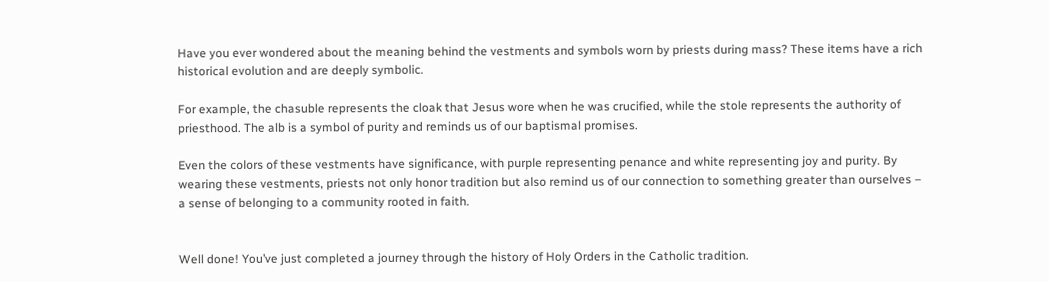Have you ever wondered about the meaning behind the vestments and symbols worn by priests during mass? These items have a rich historical evolution and are deeply symbolic.

For example, the chasuble represents the cloak that Jesus wore when he was crucified, while the stole represents the authority of priesthood. The alb is a symbol of purity and reminds us of our baptismal promises.

Even the colors of these vestments have significance, with purple representing penance and white representing joy and purity. By wearing these vestments, priests not only honor tradition but also remind us of our connection to something greater than ourselves – a sense of belonging to a community rooted in faith.


Well done! You’ve just completed a journey through the history of Holy Orders in the Catholic tradition.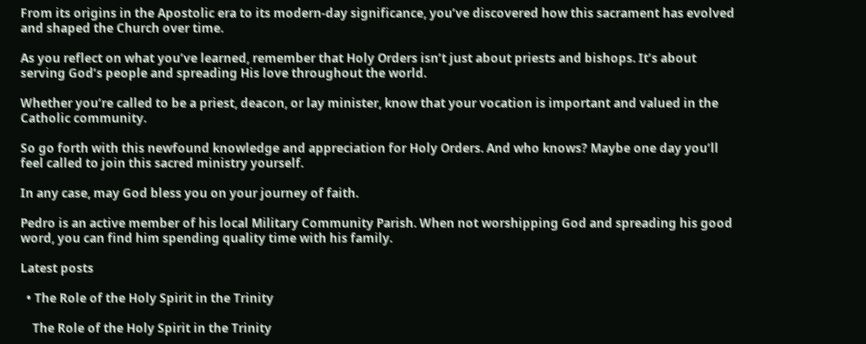From its origins in the Apostolic era to its modern-day significance, you’ve discovered how this sacrament has evolved and shaped the Church over time.

As you reflect on what you’ve learned, remember that Holy Orders isn’t just about priests and bishops. It’s about serving God’s people and spreading His love throughout the world.

Whether you’re called to be a priest, deacon, or lay minister, know that your vocation is important and valued in the Catholic community.

So go forth with this newfound knowledge and appreciation for Holy Orders. And who knows? Maybe one day you’ll feel called to join this sacred ministry yourself.

In any case, may God bless you on your journey of faith.

Pedro is an active member of his local Military Community Parish. When not worshipping God and spreading his good word, you can find him spending quality time with his family.

Latest posts

  • The Role of the Holy Spirit in the Trinity

    The Role of the Holy Spirit in the Trinity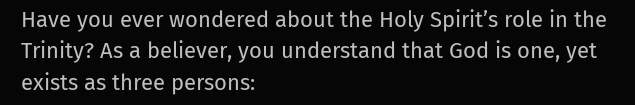Have you ever wondered about the Holy Spirit’s role in the Trinity? As a believer, you understand that God is one, yet exists as three persons: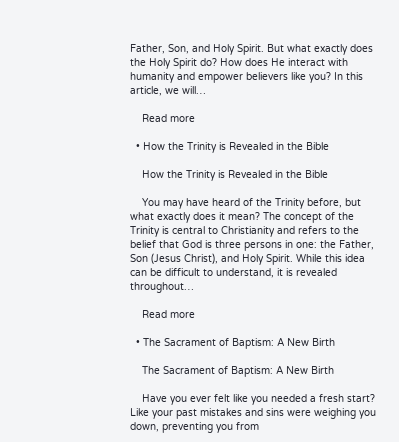Father, Son, and Holy Spirit. But what exactly does the Holy Spirit do? How does He interact with humanity and empower believers like you? In this article, we will…

    Read more

  • How the Trinity is Revealed in the Bible

    How the Trinity is Revealed in the Bible

    You may have heard of the Trinity before, but what exactly does it mean? The concept of the Trinity is central to Christianity and refers to the belief that God is three persons in one: the Father, Son (Jesus Christ), and Holy Spirit. While this idea can be difficult to understand, it is revealed throughout…

    Read more

  • The Sacrament of Baptism: A New Birth

    The Sacrament of Baptism: A New Birth

    Have you ever felt like you needed a fresh start? Like your past mistakes and sins were weighing you down, preventing you from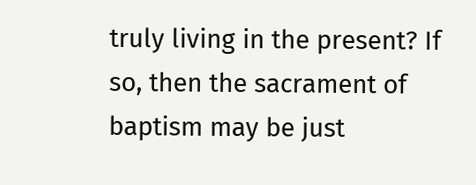truly living in the present? If so, then the sacrament of baptism may be just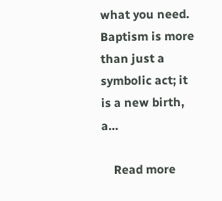what you need. Baptism is more than just a symbolic act; it is a new birth, a…

    Read more